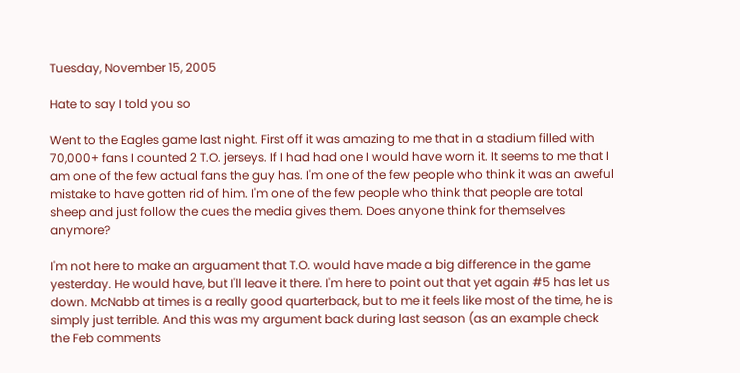Tuesday, November 15, 2005

Hate to say I told you so

Went to the Eagles game last night. First off it was amazing to me that in a stadium filled with 70,000+ fans I counted 2 T.O. jerseys. If I had had one I would have worn it. It seems to me that I am one of the few actual fans the guy has. I'm one of the few people who think it was an aweful mistake to have gotten rid of him. I'm one of the few people who think that people are total sheep and just follow the cues the media gives them. Does anyone think for themselves anymore?

I'm not here to make an arguament that T.O. would have made a big difference in the game yesterday. He would have, but I'll leave it there. I'm here to point out that yet again #5 has let us down. McNabb at times is a really good quarterback, but to me it feels like most of the time, he is simply just terrible. And this was my argument back during last season (as an example check the Feb comments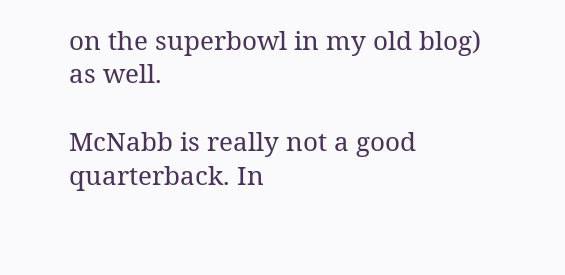on the superbowl in my old blog) as well.

McNabb is really not a good quarterback. In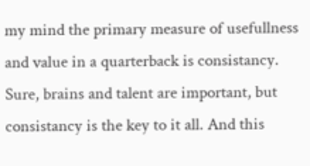my mind the primary measure of usefullness and value in a quarterback is consistancy. Sure, brains and talent are important, but consistancy is the key to it all. And this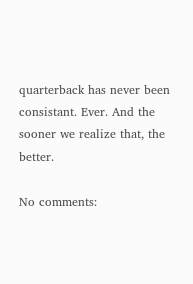quarterback has never been consistant. Ever. And the sooner we realize that, the better.

No comments: